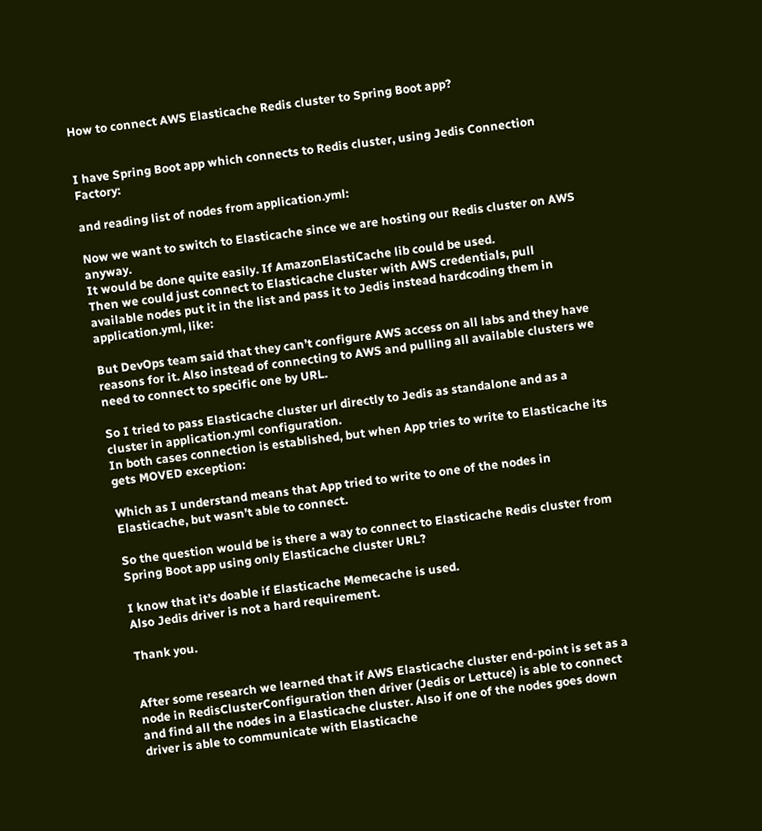How to connect AWS Elasticache Redis cluster to Spring Boot app?


I have Spring Boot app which connects to Redis cluster, using Jedis Connection Factory:

and reading list of nodes from application.yml:

Now we want to switch to Elasticache since we are hosting our Redis cluster on AWS anyway.
It would be done quite easily. If AmazonElastiCache lib could be used.
Then we could just connect to Elasticache cluster with AWS credentials, pull available nodes put it in the list and pass it to Jedis instead hardcoding them in application.yml, like:

But DevOps team said that they can’t configure AWS access on all labs and they have reasons for it. Also instead of connecting to AWS and pulling all available clusters we need to connect to specific one by URL.

So I tried to pass Elasticache cluster url directly to Jedis as standalone and as a cluster in application.yml configuration.
In both cases connection is established, but when App tries to write to Elasticache its gets MOVED exception:

Which as I understand means that App tried to write to one of the nodes in Elasticache, but wasn’t able to connect.

So the question would be is there a way to connect to Elasticache Redis cluster from Spring Boot app using only Elasticache cluster URL?

I know that it’s doable if Elasticache Memecache is used.
Also Jedis driver is not a hard requirement.

Thank you.


After some research we learned that if AWS Elasticache cluster end-point is set as a node in RedisClusterConfiguration then driver (Jedis or Lettuce) is able to connect and find all the nodes in a Elasticache cluster. Also if one of the nodes goes down driver is able to communicate with Elasticache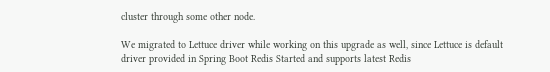cluster through some other node.

We migrated to Lettuce driver while working on this upgrade as well, since Lettuce is default driver provided in Spring Boot Redis Started and supports latest Redis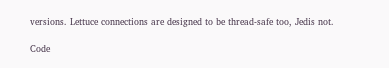versions. Lettuce connections are designed to be thread-safe too, Jedis not.

Code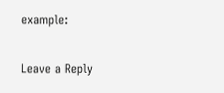example:

Leave a Reply